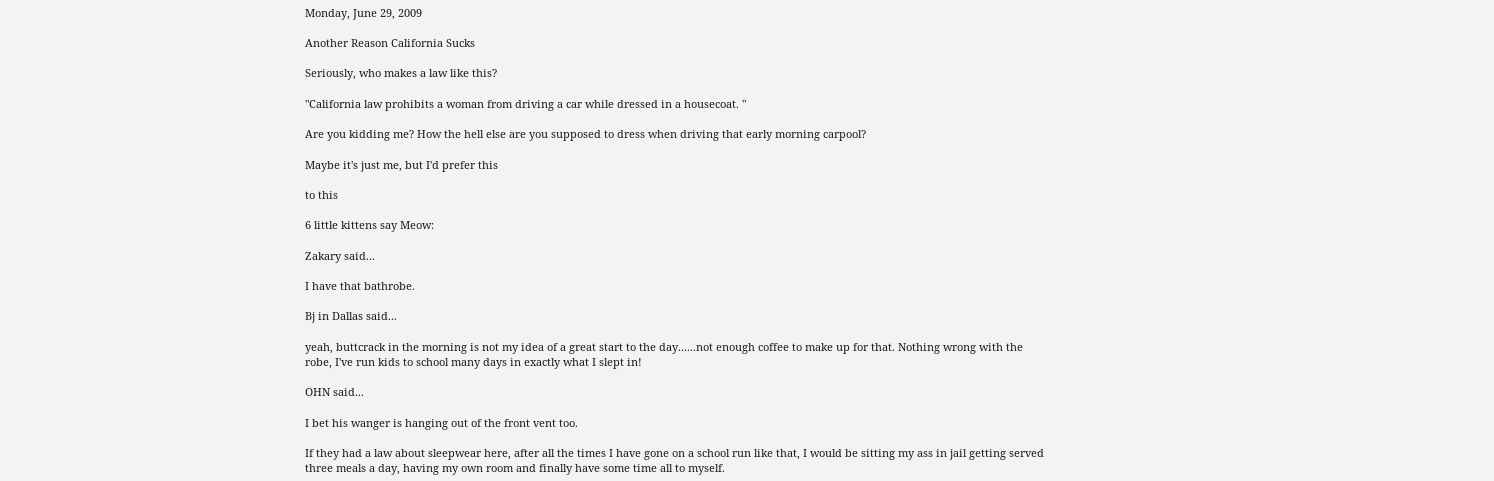Monday, June 29, 2009

Another Reason California Sucks

Seriously, who makes a law like this?

"California law prohibits a woman from driving a car while dressed in a housecoat. "

Are you kidding me? How the hell else are you supposed to dress when driving that early morning carpool?

Maybe it's just me, but I'd prefer this

to this

6 little kittens say Meow:

Zakary said...

I have that bathrobe.

Bj in Dallas said...

yeah, buttcrack in the morning is not my idea of a great start to the day......not enough coffee to make up for that. Nothing wrong with the robe, I've run kids to school many days in exactly what I slept in!

OHN said...

I bet his wanger is hanging out of the front vent too.

If they had a law about sleepwear here, after all the times I have gone on a school run like that, I would be sitting my ass in jail getting served three meals a day, having my own room and finally have some time all to myself.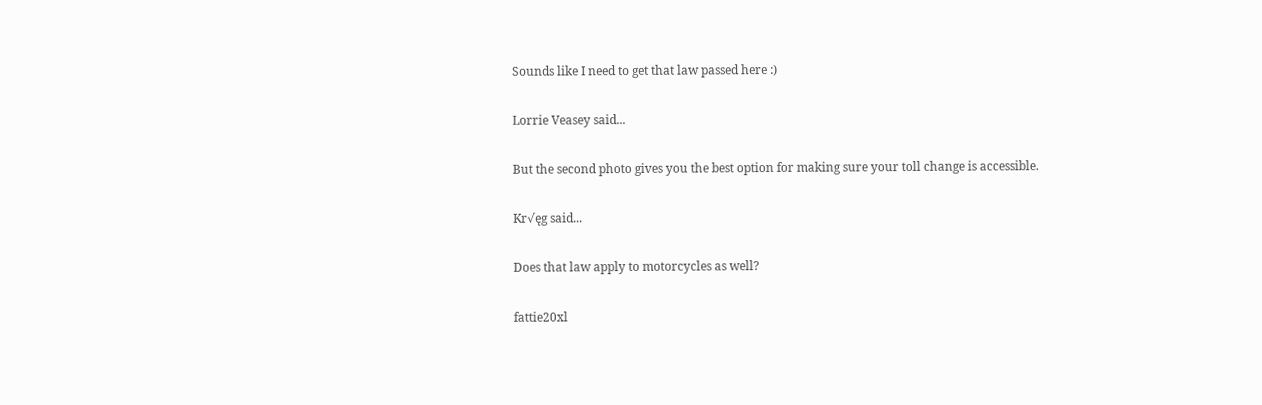Sounds like I need to get that law passed here :)

Lorrie Veasey said...

But the second photo gives you the best option for making sure your toll change is accessible.

Kr√ęg said...

Does that law apply to motorcycles as well?

fattie20xl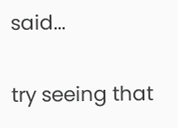said...

try seeing that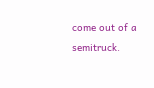come out of a semitruck.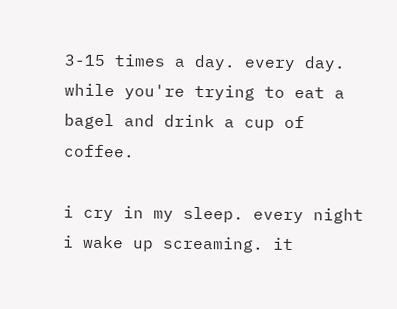3-15 times a day. every day. while you're trying to eat a bagel and drink a cup of coffee.

i cry in my sleep. every night i wake up screaming. it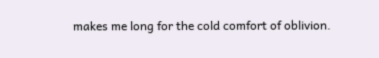makes me long for the cold comfort of oblivion.